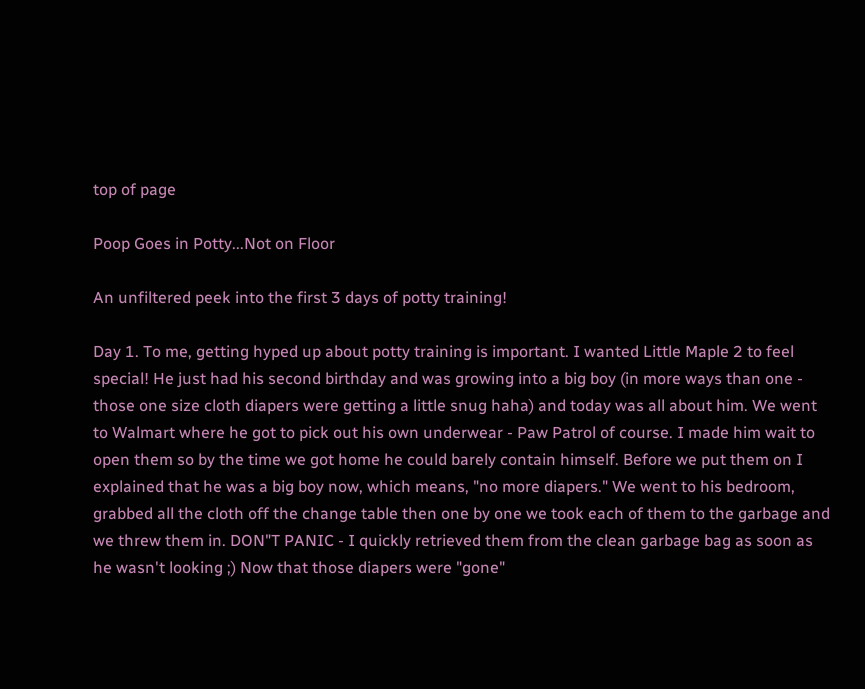top of page

Poop Goes in Potty...Not on Floor

An unfiltered peek into the first 3 days of potty training!

Day 1. To me, getting hyped up about potty training is important. I wanted Little Maple 2 to feel special! He just had his second birthday and was growing into a big boy (in more ways than one - those one size cloth diapers were getting a little snug haha) and today was all about him. We went to Walmart where he got to pick out his own underwear - Paw Patrol of course. I made him wait to open them so by the time we got home he could barely contain himself. Before we put them on I explained that he was a big boy now, which means, "no more diapers." We went to his bedroom, grabbed all the cloth off the change table then one by one we took each of them to the garbage and we threw them in. DON"T PANIC - I quickly retrieved them from the clean garbage bag as soon as he wasn't looking ;) Now that those diapers were "gone"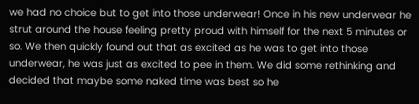we had no choice but to get into those underwear! Once in his new underwear he strut around the house feeling pretty proud with himself for the next 5 minutes or so. We then quickly found out that as excited as he was to get into those underwear, he was just as excited to pee in them. We did some rethinking and decided that maybe some naked time was best so he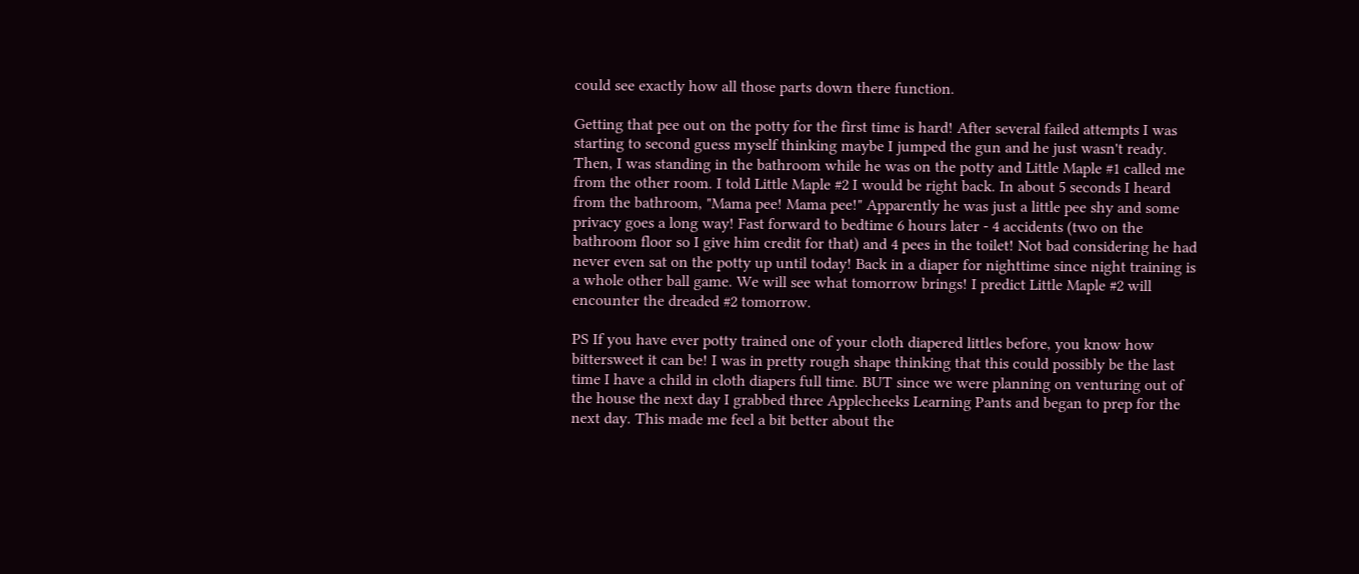could see exactly how all those parts down there function.

Getting that pee out on the potty for the first time is hard! After several failed attempts I was starting to second guess myself thinking maybe I jumped the gun and he just wasn't ready. Then, I was standing in the bathroom while he was on the potty and Little Maple #1 called me from the other room. I told Little Maple #2 I would be right back. In about 5 seconds I heard from the bathroom, "Mama pee! Mama pee!" Apparently he was just a little pee shy and some privacy goes a long way! Fast forward to bedtime 6 hours later - 4 accidents (two on the bathroom floor so I give him credit for that) and 4 pees in the toilet! Not bad considering he had never even sat on the potty up until today! Back in a diaper for nighttime since night training is a whole other ball game. We will see what tomorrow brings! I predict Little Maple #2 will encounter the dreaded #2 tomorrow.

PS If you have ever potty trained one of your cloth diapered littles before, you know how bittersweet it can be! I was in pretty rough shape thinking that this could possibly be the last time I have a child in cloth diapers full time. BUT since we were planning on venturing out of the house the next day I grabbed three Applecheeks Learning Pants and began to prep for the next day. This made me feel a bit better about the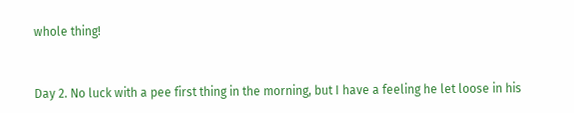whole thing!


Day 2. No luck with a pee first thing in the morning, but I have a feeling he let loose in his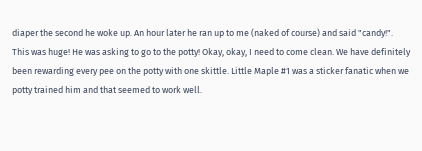diaper the second he woke up. An hour later he ran up to me (naked of course) and said "candy!". This was huge! He was asking to go to the potty! Okay, okay, I need to come clean. We have definitely been rewarding every pee on the potty with one skittle. Little Maple #1 was a sticker fanatic when we potty trained him and that seemed to work well.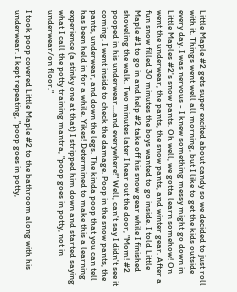Little Maple #2 gets super excited about candy so we decided to just roll with it. Things went well all morning, but I like to get the kids outside every day. I was nervous - I knew something messy might go down in Little Maples #2's snow pants. Oh well, we gotta learn somehow! On went the underwear, the pants, the snow pants, and winter gear. After a fun snow filled 30 minutes the boys wanted to go inside. I told Little Maple #1 to go in and help #2 take off his snow gear while I finished shoveling the walk. Two minutes later I hear out the door, "Mom! #2 pooped in his underwear....and everywhere!" Well, can't say I didn't see it coming. I went inside to check the damage. Poop in the snow pants, the pants, underwear, and down the legs. The kinda poop that you can tell has been held in for a while. Yikes! Determined to make this a learning experience (a stinky one at that) I stripped him down and started saying what I call the potty training mantra, "poop goes in potty, not in underwear/on floor."

I took poop covered Little Maple #2 to the bathroom along with his underwear. I kept repeating, "poop goes in potty,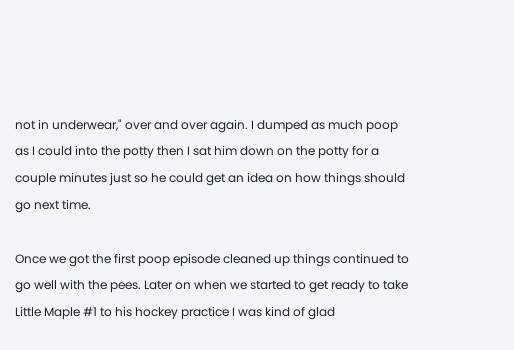not in underwear," over and over again. I dumped as much poop as I could into the potty then I sat him down on the potty for a couple minutes just so he could get an idea on how things should go next time.

Once we got the first poop episode cleaned up things continued to go well with the pees. Later on when we started to get ready to take Little Maple #1 to his hockey practice I was kind of glad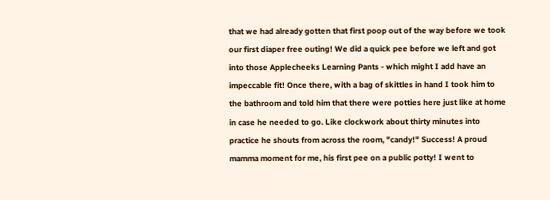that we had already gotten that first poop out of the way before we took our first diaper free outing! We did a quick pee before we left and got into those Applecheeks Learning Pants - which might I add have an impeccable fit! Once there, with a bag of skittles in hand I took him to the bathroom and told him that there were potties here just like at home in case he needed to go. Like clockwork about thirty minutes into practice he shouts from across the room, "candy!" Success! A proud mamma moment for me, his first pee on a public potty! I went to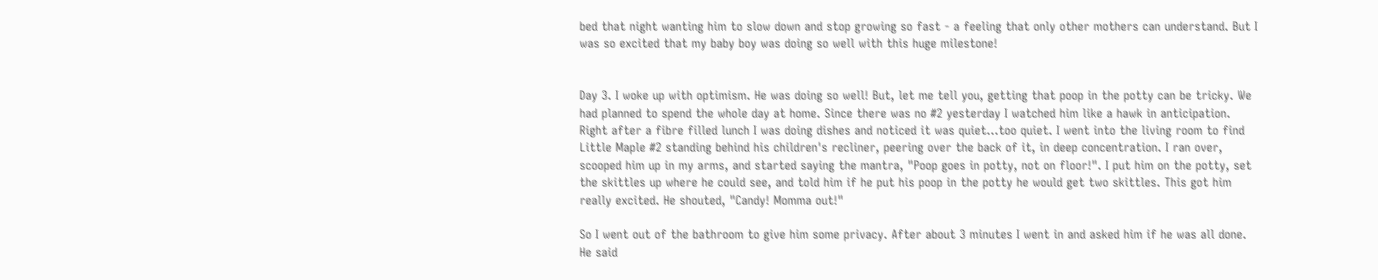bed that night wanting him to slow down and stop growing so fast - a feeling that only other mothers can understand. But I was so excited that my baby boy was doing so well with this huge milestone!


Day 3. I woke up with optimism. He was doing so well! But, let me tell you, getting that poop in the potty can be tricky. We had planned to spend the whole day at home. Since there was no #2 yesterday I watched him like a hawk in anticipation. Right after a fibre filled lunch I was doing dishes and noticed it was quiet...too quiet. I went into the living room to find Little Maple #2 standing behind his children's recliner, peering over the back of it, in deep concentration. I ran over, scooped him up in my arms, and started saying the mantra, "Poop goes in potty, not on floor!". I put him on the potty, set the skittles up where he could see, and told him if he put his poop in the potty he would get two skittles. This got him really excited. He shouted, "Candy! Momma out!"

So I went out of the bathroom to give him some privacy. After about 3 minutes I went in and asked him if he was all done. He said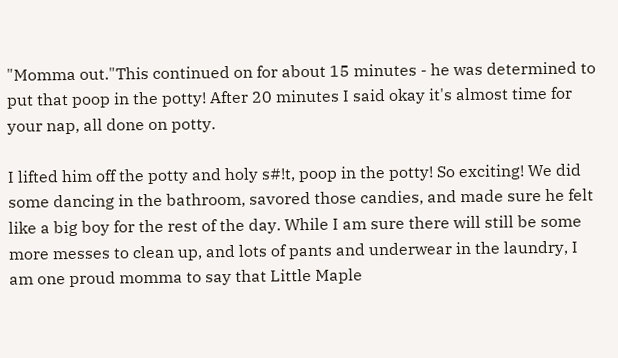"Momma out."This continued on for about 15 minutes - he was determined to put that poop in the potty! After 20 minutes I said okay it's almost time for your nap, all done on potty.

I lifted him off the potty and holy s#!t, poop in the potty! So exciting! We did some dancing in the bathroom, savored those candies, and made sure he felt like a big boy for the rest of the day. While I am sure there will still be some more messes to clean up, and lots of pants and underwear in the laundry, I am one proud momma to say that Little Maple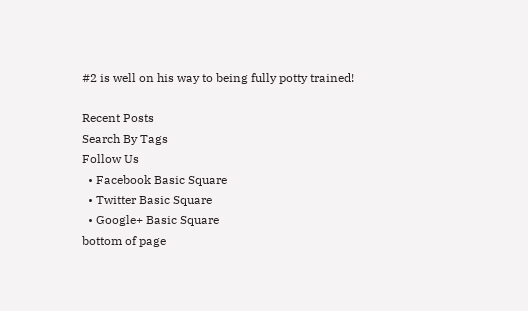#2 is well on his way to being fully potty trained!

Recent Posts
Search By Tags
Follow Us
  • Facebook Basic Square
  • Twitter Basic Square
  • Google+ Basic Square
bottom of page